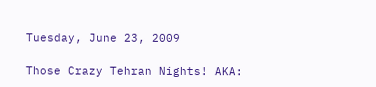Tuesday, June 23, 2009

Those Crazy Tehran Nights! AKA: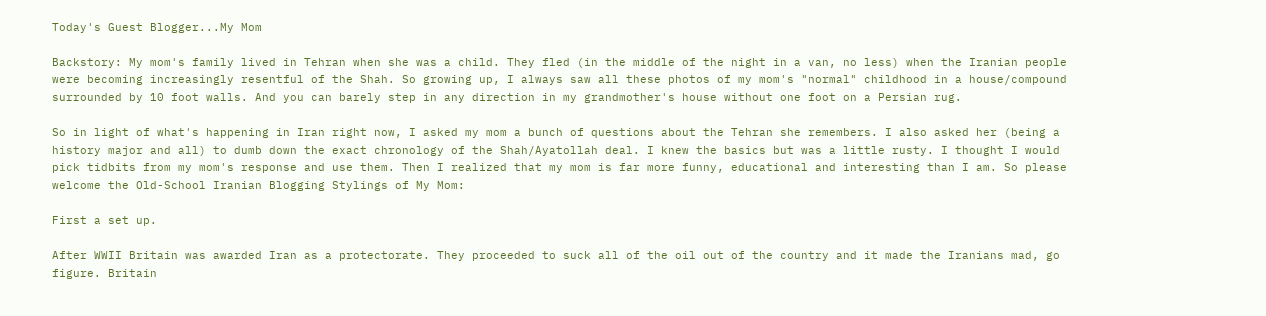Today's Guest Blogger...My Mom

Backstory: My mom's family lived in Tehran when she was a child. They fled (in the middle of the night in a van, no less) when the Iranian people were becoming increasingly resentful of the Shah. So growing up, I always saw all these photos of my mom's "normal" childhood in a house/compound surrounded by 10 foot walls. And you can barely step in any direction in my grandmother's house without one foot on a Persian rug.

So in light of what's happening in Iran right now, I asked my mom a bunch of questions about the Tehran she remembers. I also asked her (being a history major and all) to dumb down the exact chronology of the Shah/Ayatollah deal. I knew the basics but was a little rusty. I thought I would pick tidbits from my mom's response and use them. Then I realized that my mom is far more funny, educational and interesting than I am. So please welcome the Old-School Iranian Blogging Stylings of My Mom:

First a set up.

After WWII Britain was awarded Iran as a protectorate. They proceeded to suck all of the oil out of the country and it made the Iranians mad, go figure. Britain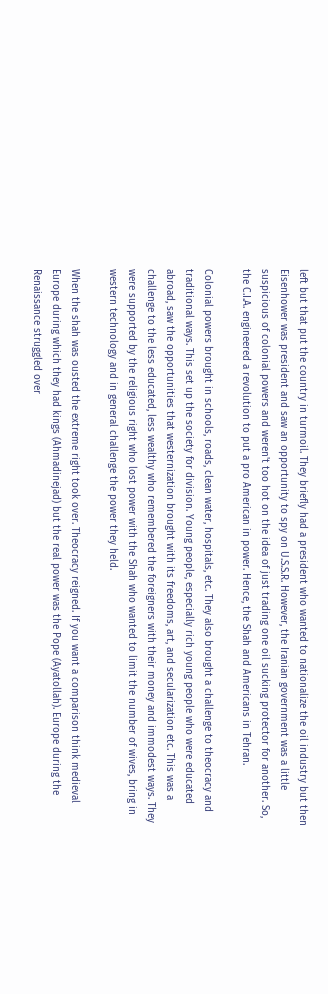left but that put the country in turmoil. They briefly had a president who wanted to nationalize the oil industry but then Eisenhower was president and saw an opportunity to spy on U.S.S.R. However, the Iranian government was a little suspicious of colonial powers and weren't too hot on the idea of just trading one oil sucking protector for another. So, the C.I.A. engineered a revolution to put a pro American in power. Hence, the Shah and Americans in Tehran.

Colonial powers brought in schools, roads, clean water, hospitals, etc. They also brought a challenge to theocracy and traditional ways. This set up the society for division. Young people, especially rich young people who were educated abroad, saw the opportunities that westernization brought with its freedoms, art, and secularization etc. This was a challenge to the less educated, less wealthy who remembered the foreigners with their money and immodest ways. They were supported by the religious right who lost power with the Shah who wanted to limit the number of wives, bring in western technology and in general challenge the power they held.

When the shah was ousted the extreme right took over. Theocracy reigned. If you want a comparison think medieval Europe during which they had kings (Ahmadinejad) but the real power was the Pope (Ayatollah). Europe during the Renaissance struggled over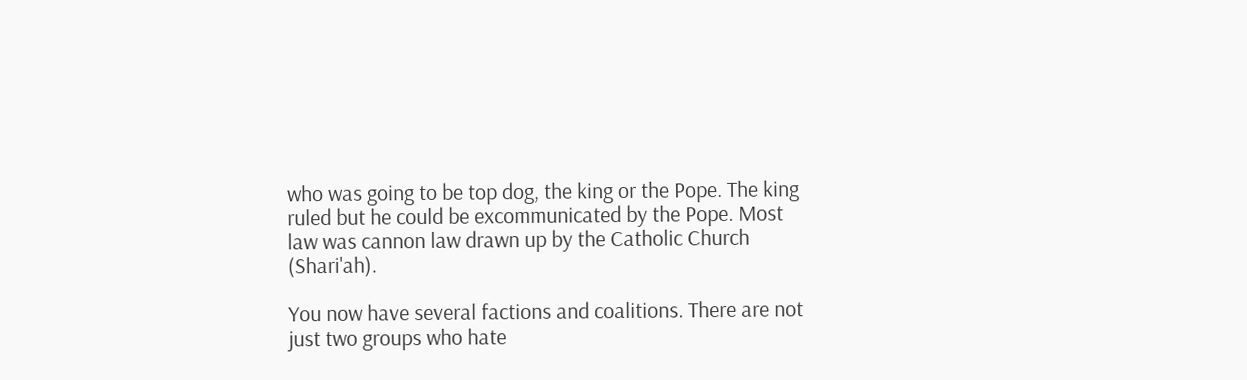who was going to be top dog, the king or the Pope. The king ruled but he could be excommunicated by the Pope. Most law was cannon law drawn up by the Catholic Church (Shari'ah).

You now have several factions and coalitions. There are not just two groups who hate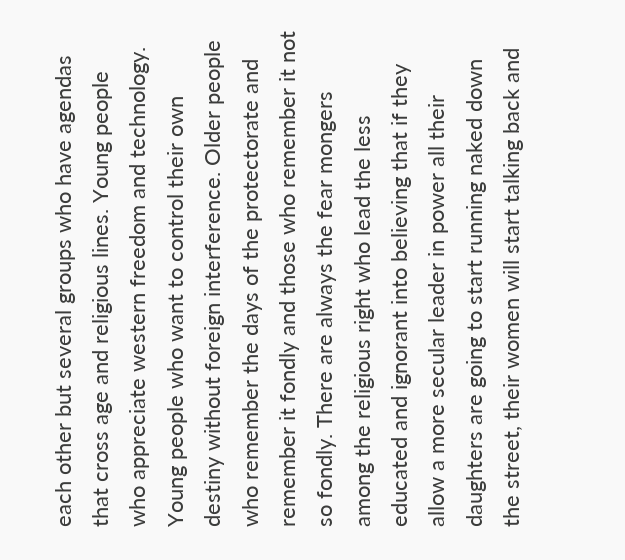each other but several groups who have agendas that cross age and religious lines. Young people who appreciate western freedom and technology. Young people who want to control their own destiny without foreign interference. Older people who remember the days of the protectorate and remember it fondly and those who remember it not so fondly. There are always the fear mongers among the religious right who lead the less educated and ignorant into believing that if they allow a more secular leader in power all their daughters are going to start running naked down the street, their women will start talking back and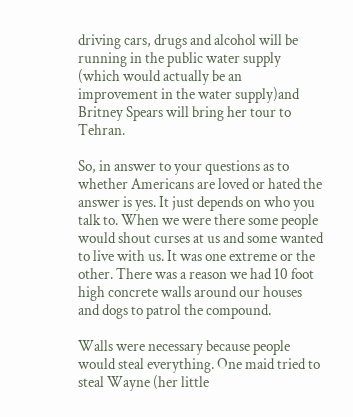driving cars, drugs and alcohol will be running in the public water supply (which would actually be an improvement in the water supply)and Britney Spears will bring her tour to Tehran.

So, in answer to your questions as to whether Americans are loved or hated the answer is yes. It just depends on who you talk to. When we were there some people would shout curses at us and some wanted to live with us. It was one extreme or the other. There was a reason we had 10 foot high concrete walls around our houses and dogs to patrol the compound.

Walls were necessary because people would steal everything. One maid tried to steal Wayne (her little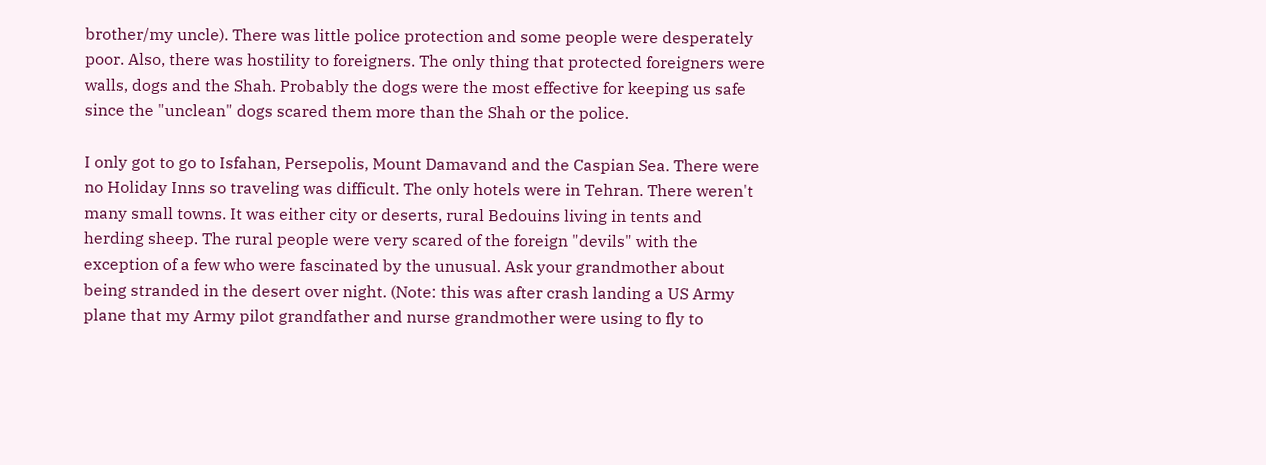brother/my uncle). There was little police protection and some people were desperately poor. Also, there was hostility to foreigners. The only thing that protected foreigners were walls, dogs and the Shah. Probably the dogs were the most effective for keeping us safe since the "unclean" dogs scared them more than the Shah or the police.

I only got to go to Isfahan, Persepolis, Mount Damavand and the Caspian Sea. There were no Holiday Inns so traveling was difficult. The only hotels were in Tehran. There weren't many small towns. It was either city or deserts, rural Bedouins living in tents and herding sheep. The rural people were very scared of the foreign "devils" with the exception of a few who were fascinated by the unusual. Ask your grandmother about being stranded in the desert over night. (Note: this was after crash landing a US Army plane that my Army pilot grandfather and nurse grandmother were using to fly to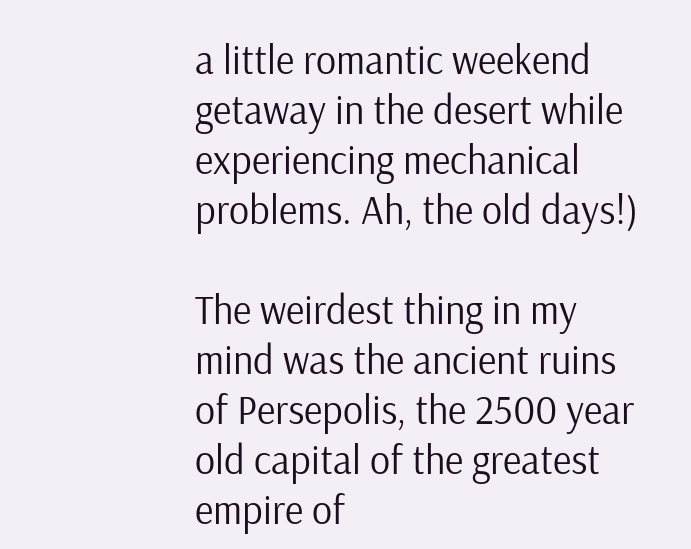a little romantic weekend getaway in the desert while experiencing mechanical problems. Ah, the old days!)

The weirdest thing in my mind was the ancient ruins of Persepolis, the 2500 year old capital of the greatest empire of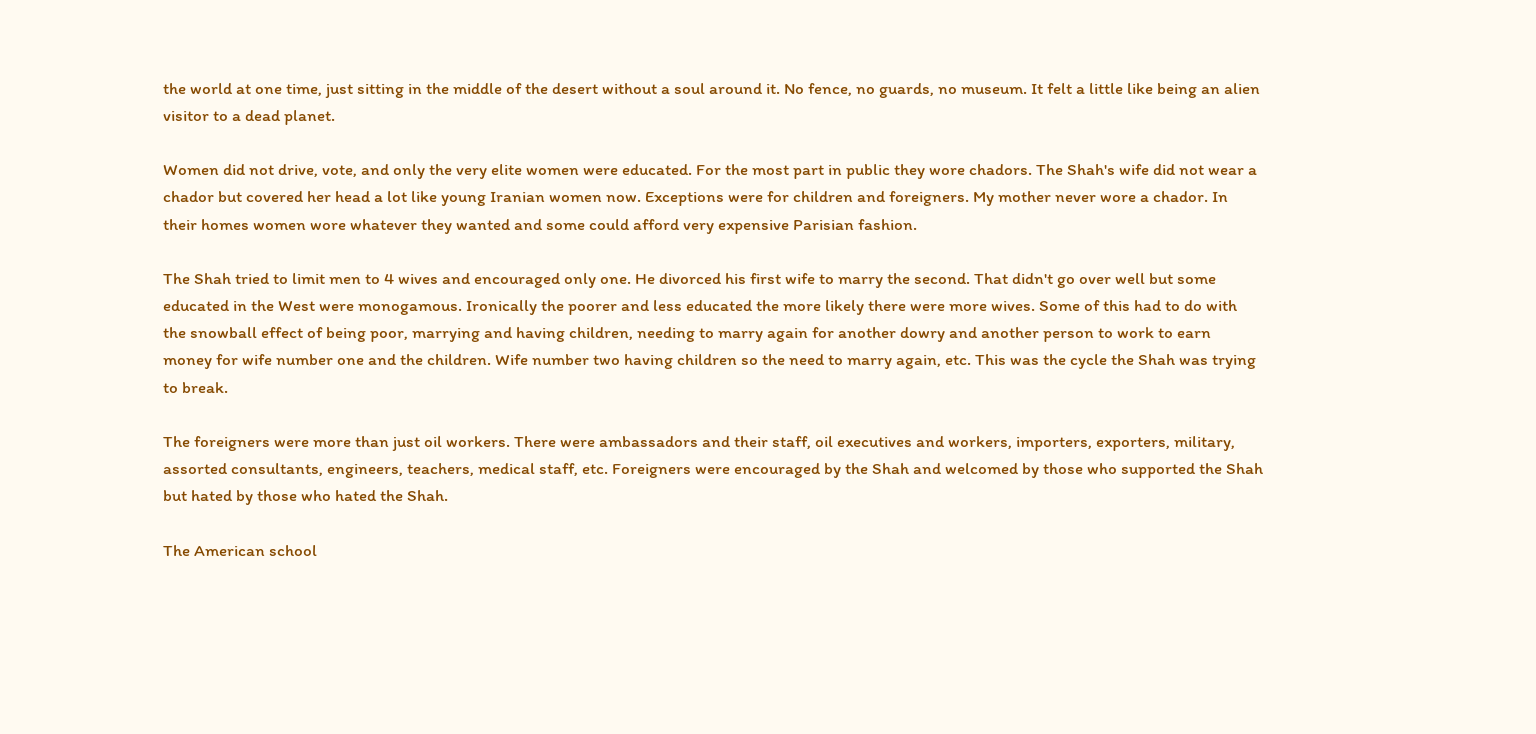the world at one time, just sitting in the middle of the desert without a soul around it. No fence, no guards, no museum. It felt a little like being an alien visitor to a dead planet.

Women did not drive, vote, and only the very elite women were educated. For the most part in public they wore chadors. The Shah's wife did not wear a chador but covered her head a lot like young Iranian women now. Exceptions were for children and foreigners. My mother never wore a chador. In their homes women wore whatever they wanted and some could afford very expensive Parisian fashion.

The Shah tried to limit men to 4 wives and encouraged only one. He divorced his first wife to marry the second. That didn't go over well but some educated in the West were monogamous. Ironically the poorer and less educated the more likely there were more wives. Some of this had to do with the snowball effect of being poor, marrying and having children, needing to marry again for another dowry and another person to work to earn money for wife number one and the children. Wife number two having children so the need to marry again, etc. This was the cycle the Shah was trying to break.

The foreigners were more than just oil workers. There were ambassadors and their staff, oil executives and workers, importers, exporters, military, assorted consultants, engineers, teachers, medical staff, etc. Foreigners were encouraged by the Shah and welcomed by those who supported the Shah but hated by those who hated the Shah.

The American school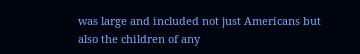was large and included not just Americans but also the children of any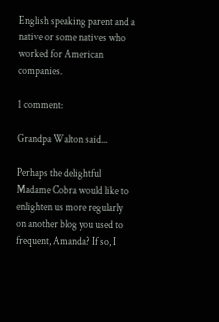English speaking parent and a native or some natives who worked for American companies.

1 comment:

Grandpa Walton said...

Perhaps the delightful Madame Cobra would like to enlighten us more regularly on another blog you used to frequent, Amanda? If so, I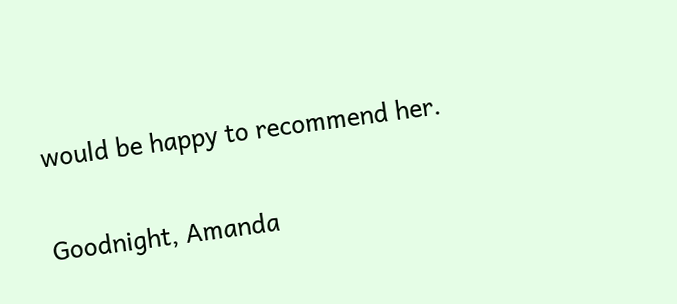would be happy to recommend her.

Goodnight, Amanda